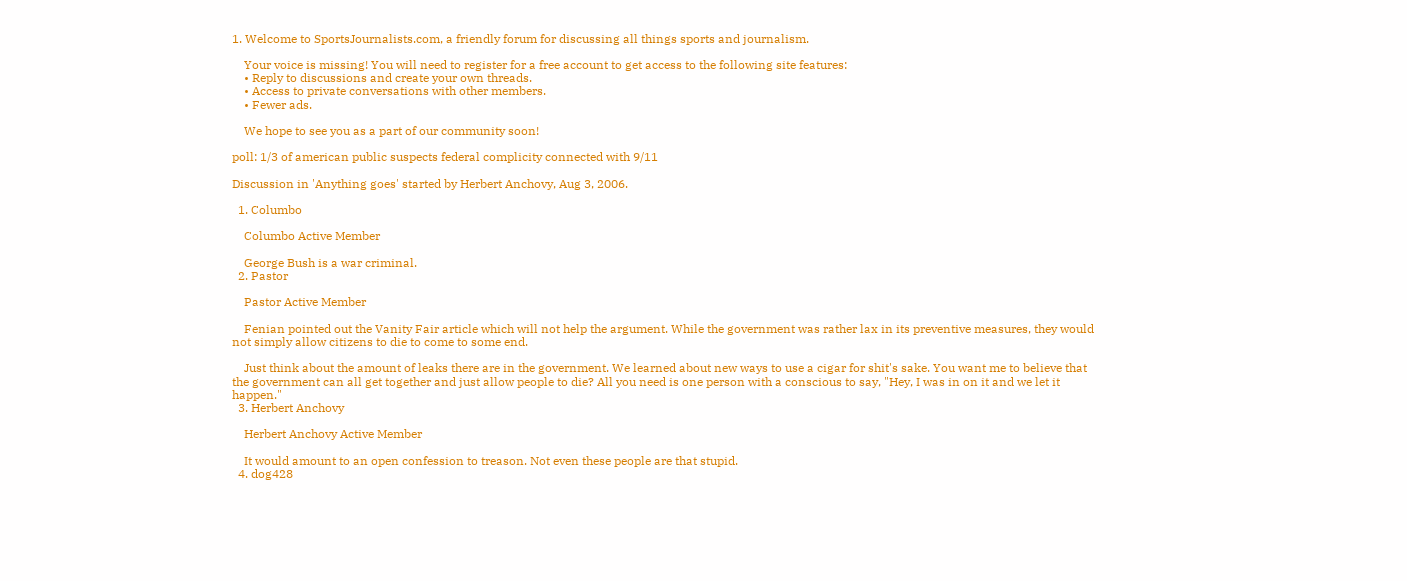1. Welcome to SportsJournalists.com, a friendly forum for discussing all things sports and journalism.

    Your voice is missing! You will need to register for a free account to get access to the following site features:
    • Reply to discussions and create your own threads.
    • Access to private conversations with other members.
    • Fewer ads.

    We hope to see you as a part of our community soon!

poll: 1/3 of american public suspects federal complicity connected with 9/11

Discussion in 'Anything goes' started by Herbert Anchovy, Aug 3, 2006.

  1. Columbo

    Columbo Active Member

    George Bush is a war criminal.
  2. Pastor

    Pastor Active Member

    Fenian pointed out the Vanity Fair article which will not help the argument. While the government was rather lax in its preventive measures, they would not simply allow citizens to die to come to some end.

    Just think about the amount of leaks there are in the government. We learned about new ways to use a cigar for shit's sake. You want me to believe that the government can all get together and just allow people to die? All you need is one person with a conscious to say, "Hey, I was in on it and we let it happen."
  3. Herbert Anchovy

    Herbert Anchovy Active Member

    It would amount to an open confession to treason. Not even these people are that stupid.
  4. dog428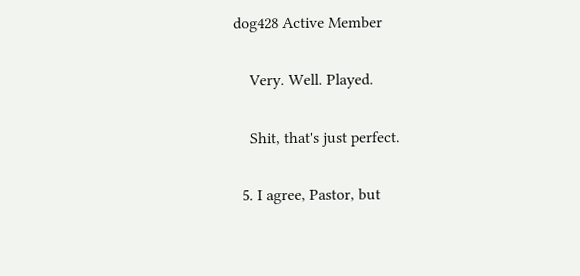dog428 Active Member

    Very. Well. Played.

    Shit, that's just perfect.

  5. I agree, Pastor, but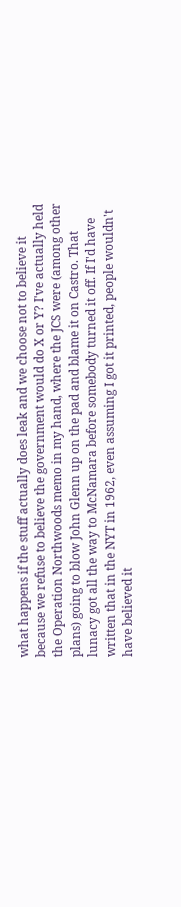what happens if the stuff actually does leak and we choose not to believe it because we refuse to believe the government would do X or Y? I've actually held the Operation Northwoods memo in my hand, where the JCS were (among other plans) going to blow John Glenn up on the pad and blame it on Castro. That lunacy got all the way to McNamara before somebody turned it off. If I'd have written that in the NYT in 1962, even assuming I got it printed, people wouldn't have believed it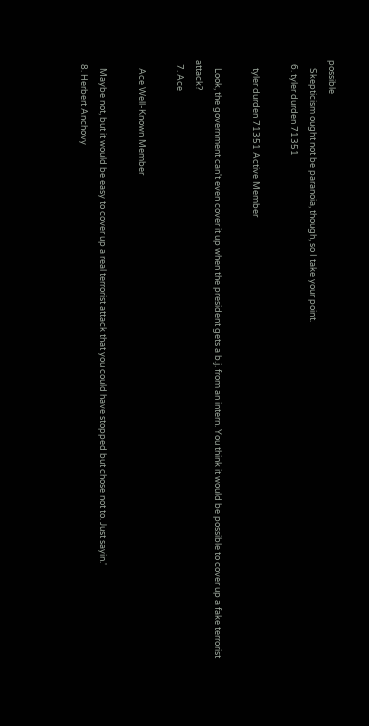possible
    Skepticism ought not be paranoia, though, so I take your point.
  6. tyler durden 71351

    tyler durden 71351 Active Member

    Look, the government can't even cover it up when the president gets a b.j. from an intern. You think it would be possible to cover up a fake terrorist attack?
  7. Ace

    Ace Well-Known Member

    Maybe not, but it would be easy to cover up a real terrorist attack that you could have stopped but chose not to. Just sayin.'
  8. Herbert Anchovy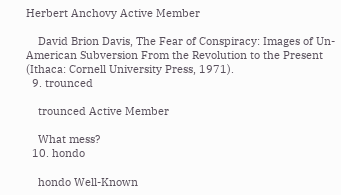Herbert Anchovy Active Member

    David Brion Davis, The Fear of Conspiracy: Images of Un-American Subversion From the Revolution to the Present (Ithaca: Cornell University Press, 1971).
  9. trounced

    trounced Active Member

    What mess?
  10. hondo

    hondo Well-Known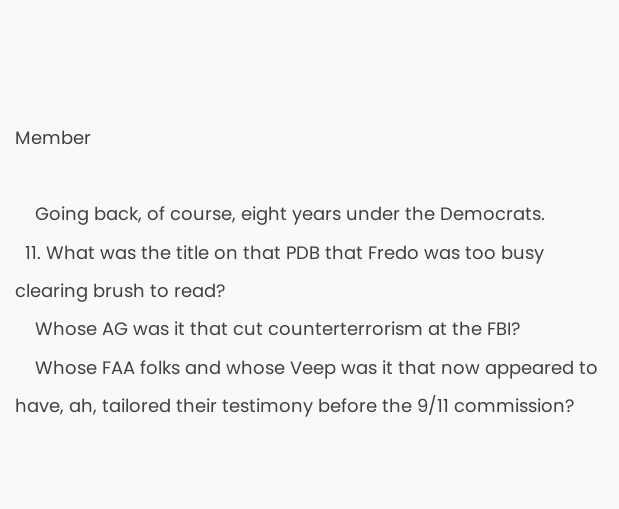Member

    Going back, of course, eight years under the Democrats.
  11. What was the title on that PDB that Fredo was too busy clearing brush to read?
    Whose AG was it that cut counterterrorism at the FBI?
    Whose FAA folks and whose Veep was it that now appeared to have, ah, tailored their testimony before the 9/11 commission?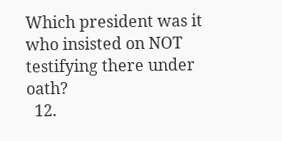Which president was it who insisted on NOT testifying there under oath?
  12.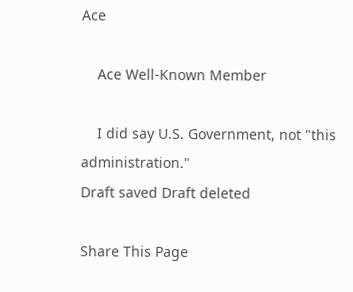Ace

    Ace Well-Known Member

    I did say U.S. Government, not "this administration."
Draft saved Draft deleted

Share This Page